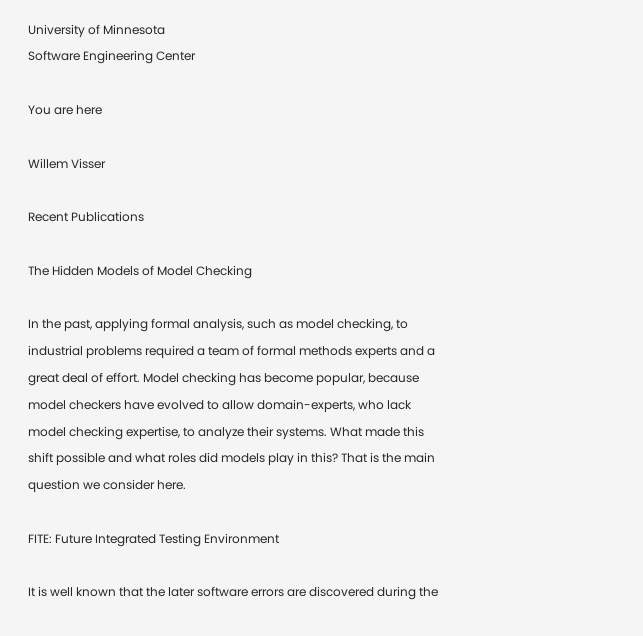University of Minnesota
Software Engineering Center

You are here

Willem Visser

Recent Publications

The Hidden Models of Model Checking

In the past, applying formal analysis, such as model checking, to industrial problems required a team of formal methods experts and a great deal of effort. Model checking has become popular, because model checkers have evolved to allow domain-experts, who lack model checking expertise, to analyze their systems. What made this shift possible and what roles did models play in this? That is the main question we consider here.

FITE: Future Integrated Testing Environment

It is well known that the later software errors are discovered during the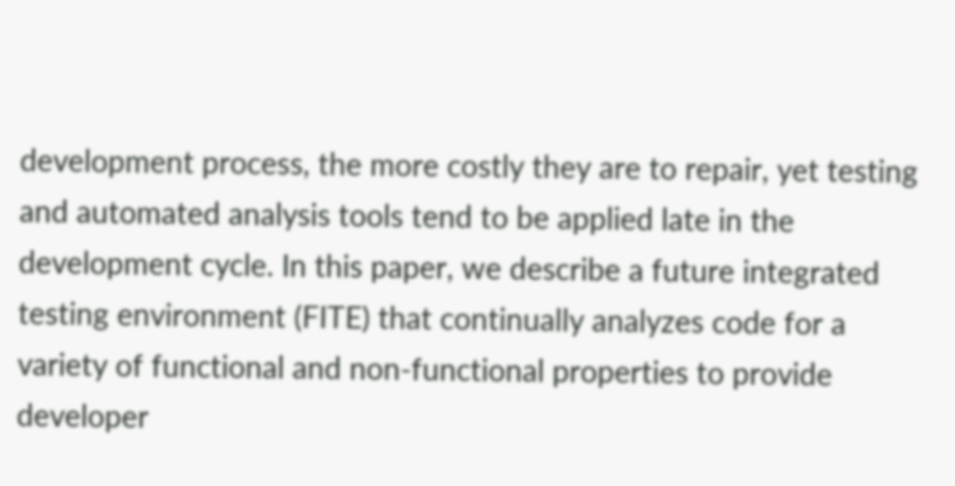development process, the more costly they are to repair, yet testing and automated analysis tools tend to be applied late in the development cycle. In this paper, we describe a future integrated testing environment (FITE) that continually analyzes code for a variety of functional and non-functional properties to provide developer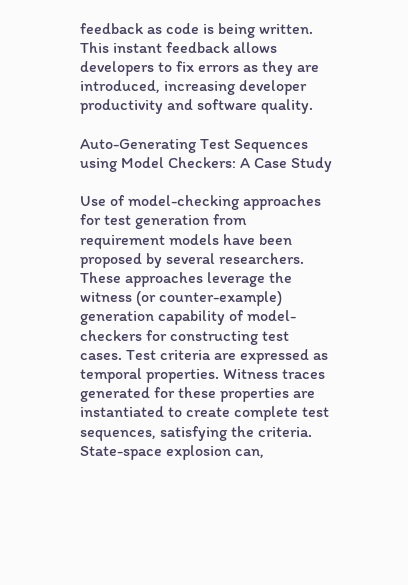feedback as code is being written. This instant feedback allows developers to fix errors as they are introduced, increasing developer productivity and software quality.

Auto-Generating Test Sequences using Model Checkers: A Case Study

Use of model-checking approaches for test generation from requirement models have been proposed by several researchers. These approaches leverage the witness (or counter-example) generation capability of model-checkers for constructing test cases. Test criteria are expressed as temporal properties. Witness traces generated for these properties are instantiated to create complete test sequences, satisfying the criteria. State-space explosion can,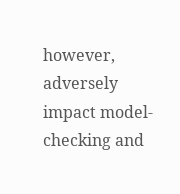however, adversely impact model-checking and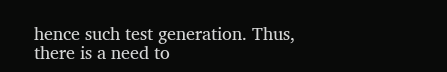hence such test generation. Thus, there is a need to